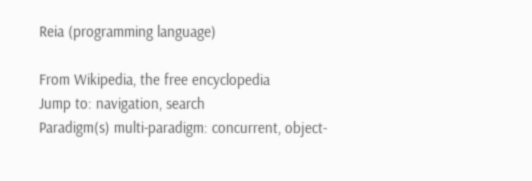Reia (programming language)

From Wikipedia, the free encyclopedia
Jump to: navigation, search
Paradigm(s) multi-paradigm: concurrent, object-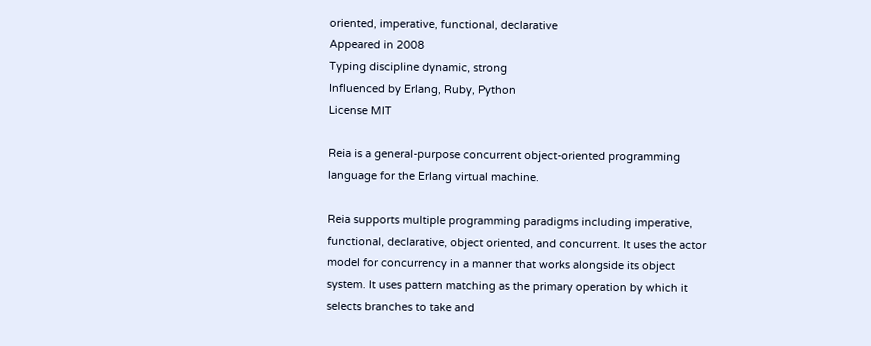oriented, imperative, functional, declarative
Appeared in 2008
Typing discipline dynamic, strong
Influenced by Erlang, Ruby, Python
License MIT

Reia is a general-purpose concurrent object-oriented programming language for the Erlang virtual machine.

Reia supports multiple programming paradigms including imperative, functional, declarative, object oriented, and concurrent. It uses the actor model for concurrency in a manner that works alongside its object system. It uses pattern matching as the primary operation by which it selects branches to take and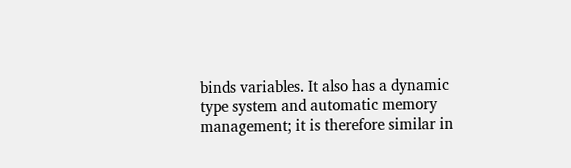binds variables. It also has a dynamic type system and automatic memory management; it is therefore similar in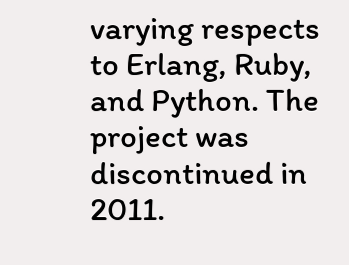varying respects to Erlang, Ruby, and Python. The project was discontinued in 2011.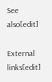See also[edit]

External links[edit]